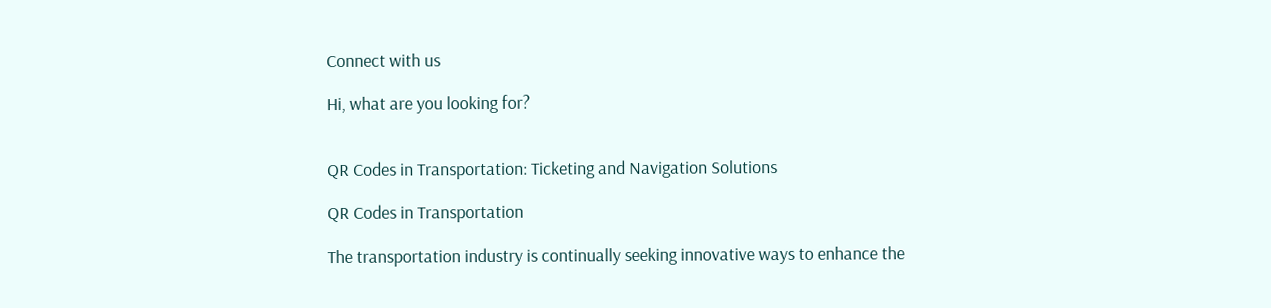Connect with us

Hi, what are you looking for?


QR Codes in Transportation: Ticketing and Navigation Solutions

QR Codes in Transportation

The transportation industry is continually seeking innovative ways to enhance the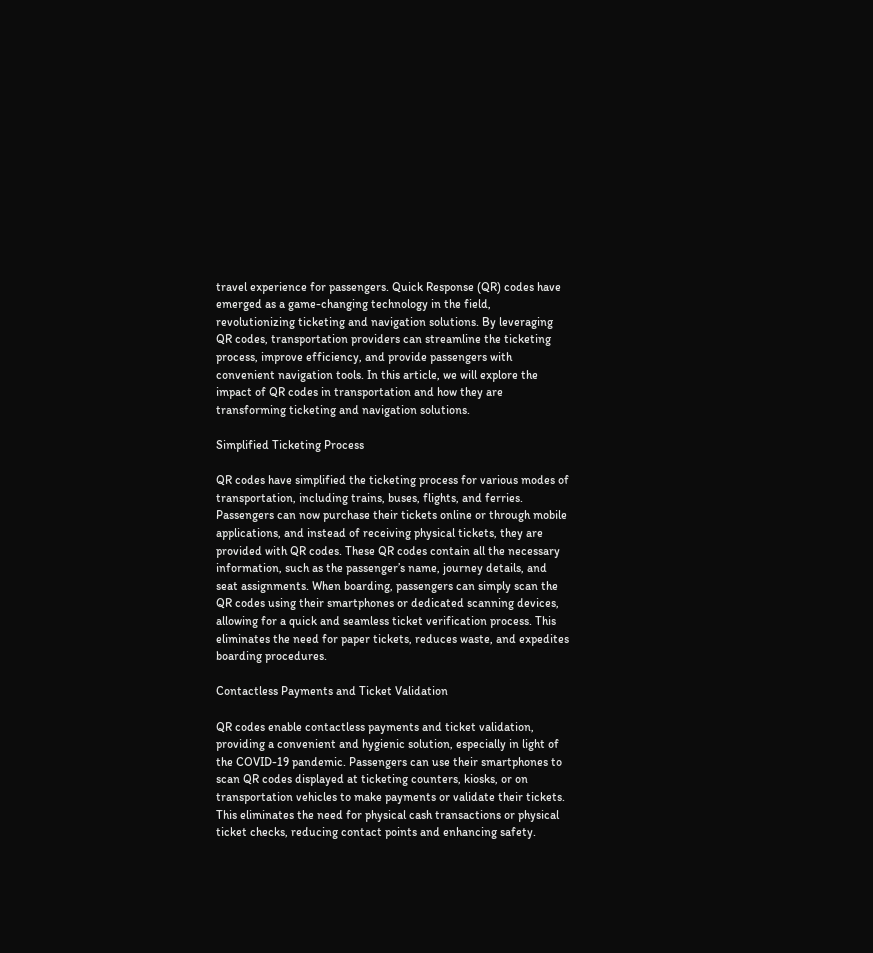travel experience for passengers. Quick Response (QR) codes have emerged as a game-changing technology in the field, revolutionizing ticketing and navigation solutions. By leveraging QR codes, transportation providers can streamline the ticketing process, improve efficiency, and provide passengers with convenient navigation tools. In this article, we will explore the impact of QR codes in transportation and how they are transforming ticketing and navigation solutions.

Simplified Ticketing Process

QR codes have simplified the ticketing process for various modes of transportation, including trains, buses, flights, and ferries. Passengers can now purchase their tickets online or through mobile applications, and instead of receiving physical tickets, they are provided with QR codes. These QR codes contain all the necessary information, such as the passenger’s name, journey details, and seat assignments. When boarding, passengers can simply scan the QR codes using their smartphones or dedicated scanning devices, allowing for a quick and seamless ticket verification process. This eliminates the need for paper tickets, reduces waste, and expedites boarding procedures.

Contactless Payments and Ticket Validation

QR codes enable contactless payments and ticket validation, providing a convenient and hygienic solution, especially in light of the COVID-19 pandemic. Passengers can use their smartphones to scan QR codes displayed at ticketing counters, kiosks, or on transportation vehicles to make payments or validate their tickets. This eliminates the need for physical cash transactions or physical ticket checks, reducing contact points and enhancing safety.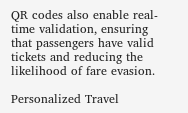QR codes also enable real-time validation, ensuring that passengers have valid tickets and reducing the likelihood of fare evasion.

Personalized Travel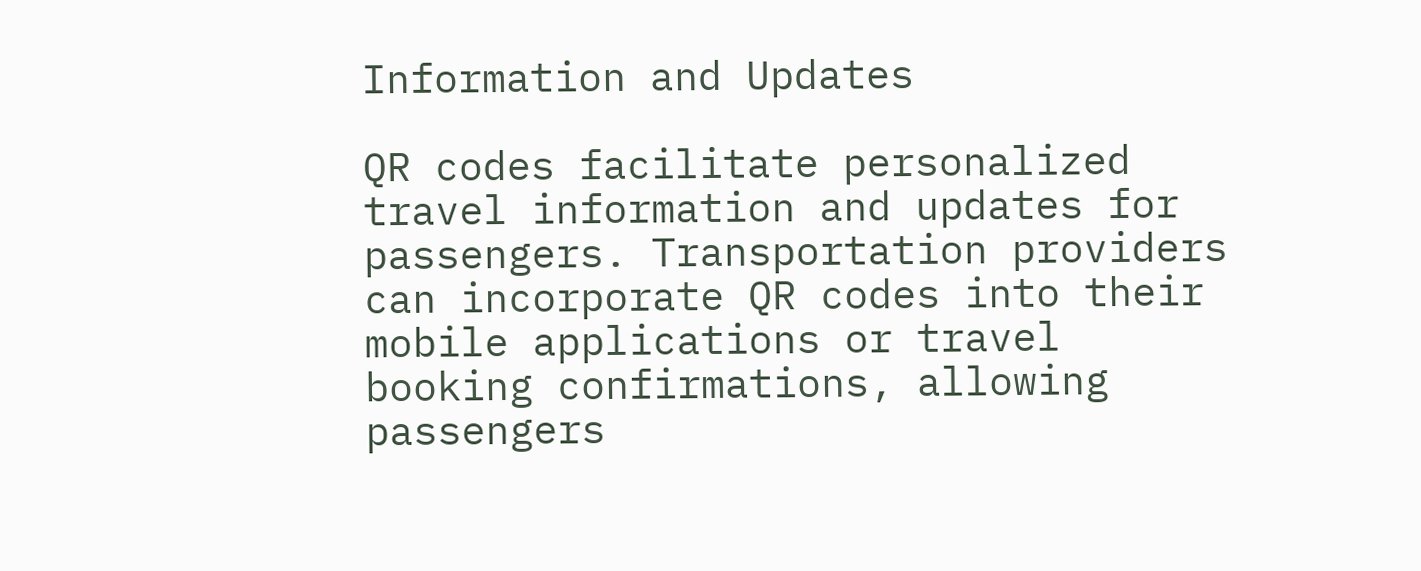Information and Updates

QR codes facilitate personalized travel information and updates for passengers. Transportation providers can incorporate QR codes into their mobile applications or travel booking confirmations, allowing passengers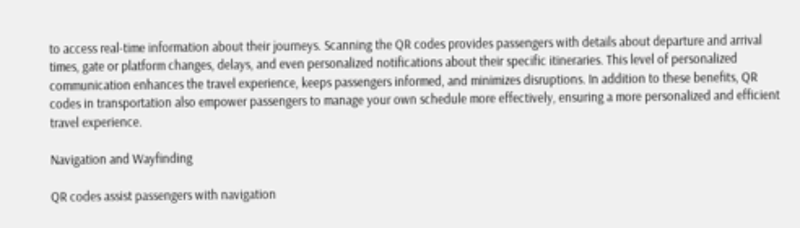to access real-time information about their journeys. Scanning the QR codes provides passengers with details about departure and arrival times, gate or platform changes, delays, and even personalized notifications about their specific itineraries. This level of personalized communication enhances the travel experience, keeps passengers informed, and minimizes disruptions. In addition to these benefits, QR codes in transportation also empower passengers to manage your own schedule more effectively, ensuring a more personalized and efficient travel experience.

Navigation and Wayfinding

QR codes assist passengers with navigation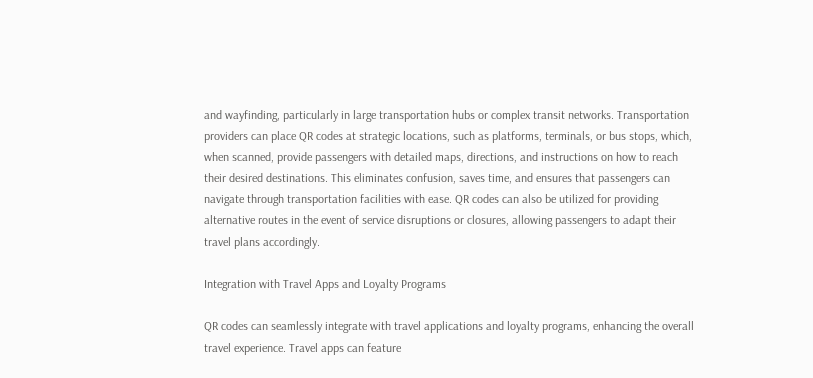and wayfinding, particularly in large transportation hubs or complex transit networks. Transportation providers can place QR codes at strategic locations, such as platforms, terminals, or bus stops, which, when scanned, provide passengers with detailed maps, directions, and instructions on how to reach their desired destinations. This eliminates confusion, saves time, and ensures that passengers can navigate through transportation facilities with ease. QR codes can also be utilized for providing alternative routes in the event of service disruptions or closures, allowing passengers to adapt their travel plans accordingly.

Integration with Travel Apps and Loyalty Programs

QR codes can seamlessly integrate with travel applications and loyalty programs, enhancing the overall travel experience. Travel apps can feature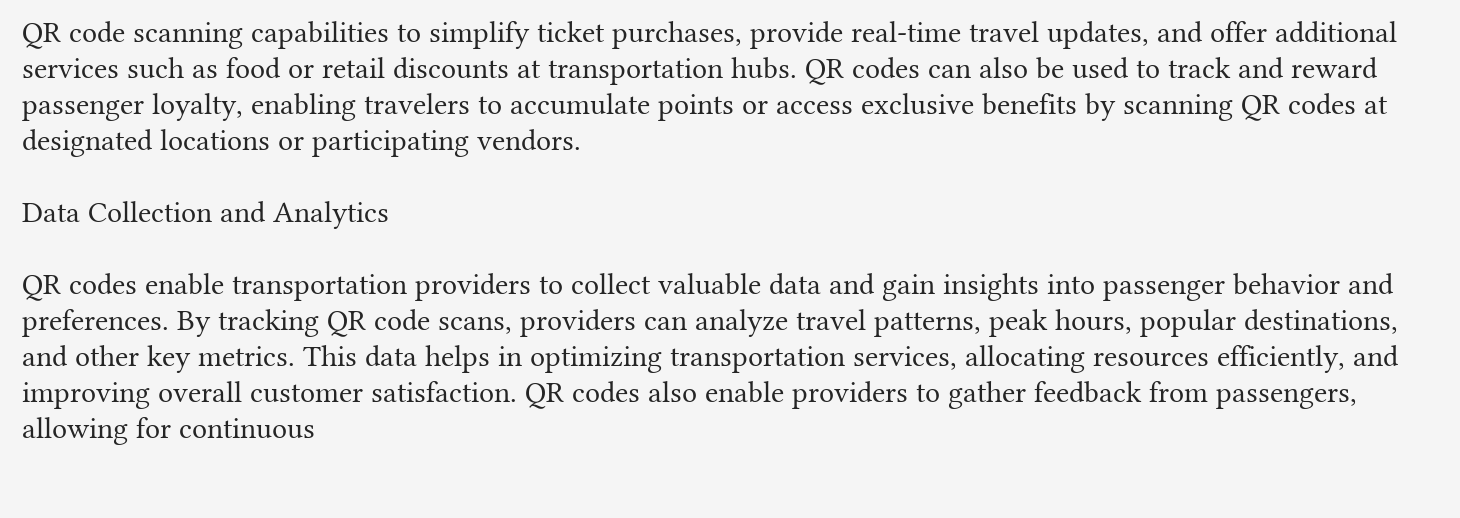QR code scanning capabilities to simplify ticket purchases, provide real-time travel updates, and offer additional services such as food or retail discounts at transportation hubs. QR codes can also be used to track and reward passenger loyalty, enabling travelers to accumulate points or access exclusive benefits by scanning QR codes at designated locations or participating vendors.

Data Collection and Analytics

QR codes enable transportation providers to collect valuable data and gain insights into passenger behavior and preferences. By tracking QR code scans, providers can analyze travel patterns, peak hours, popular destinations, and other key metrics. This data helps in optimizing transportation services, allocating resources efficiently, and improving overall customer satisfaction. QR codes also enable providers to gather feedback from passengers, allowing for continuous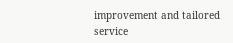improvement and tailored service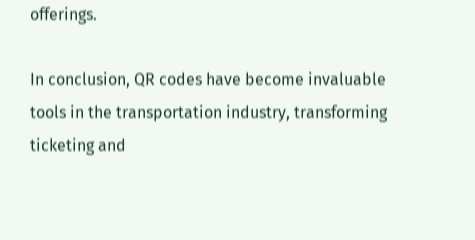offerings.

In conclusion, QR codes have become invaluable tools in the transportation industry, transforming ticketing and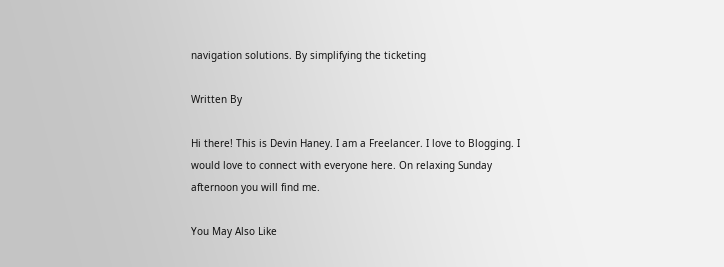navigation solutions. By simplifying the ticketing

Written By

Hi there! This is Devin Haney. I am a Freelancer. I love to Blogging. I would love to connect with everyone here. On relaxing Sunday afternoon you will find me.

You May Also Like